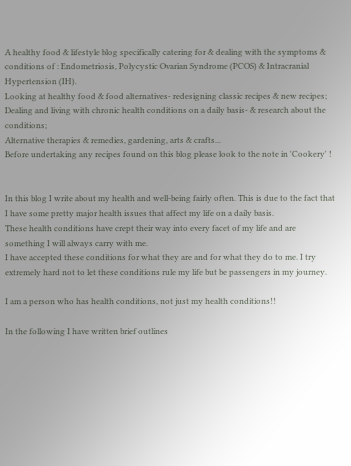A healthy food & lifestyle blog specifically catering for & dealing with the symptoms & conditions of : Endometriosis, Polycystic Ovarian Syndrome (PCOS) & Intracranial Hypertension (IH).
Looking at healthy food & food alternatives- redesigning classic recipes & new recipes;
Dealing and living with chronic health conditions on a daily basis- & research about the conditions;
Alternative therapies & remedies, gardening, arts & crafts...
Before undertaking any recipes found on this blog please look to the note in 'Cookery' !


In this blog I write about my health and well-being fairly often. This is due to the fact that I have some pretty major health issues that affect my life on a daily basis.
These health conditions have crept their way into every facet of my life and are something I will always carry with me.
I have accepted these conditions for what they are and for what they do to me. I try extremely hard not to let these conditions rule my life but be passengers in my journey.

I am a person who has health conditions, not just my health conditions!!

In the following I have written brief outlines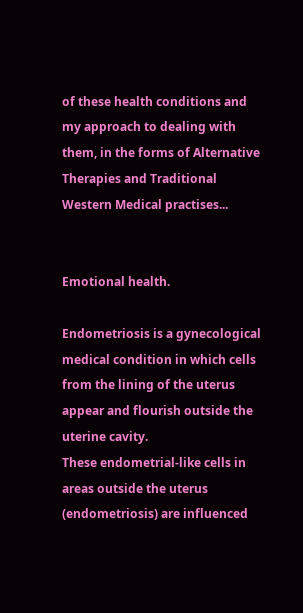of these health conditions and my approach to dealing with them, in the forms of Alternative Therapies and Traditional Western Medical practises...


Emotional health.

Endometriosis is a gynecological medical condition in which cells from the lining of the uterus appear and flourish outside the uterine cavity.
These endometrial-like cells in areas outside the uterus (endometriosis) are influenced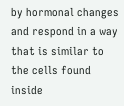by hormonal changes and respond in a way that is similar to the cells found inside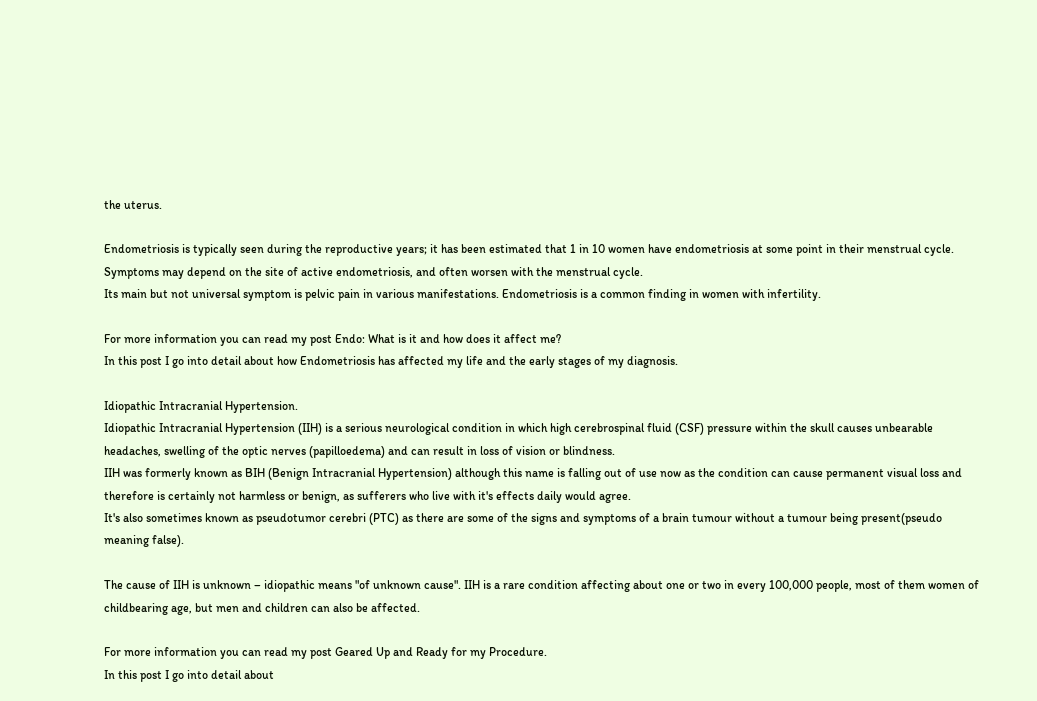the uterus.

Endometriosis is typically seen during the reproductive years; it has been estimated that 1 in 10 women have endometriosis at some point in their menstrual cycle.
Symptoms may depend on the site of active endometriosis, and often worsen with the menstrual cycle.
Its main but not universal symptom is pelvic pain in various manifestations. Endometriosis is a common finding in women with infertility.

For more information you can read my post Endo: What is it and how does it affect me?
In this post I go into detail about how Endometriosis has affected my life and the early stages of my diagnosis.

Idiopathic Intracranial Hypertension.
Idiopathic Intracranial Hypertension (IIH) is a serious neurological condition in which high cerebrospinal fluid (CSF) pressure within the skull causes unbearable headaches, swelling of the optic nerves (papilloedema) and can result in loss of vision or blindness.
IIH was formerly known as BIH (Benign Intracranial Hypertension) although this name is falling out of use now as the condition can cause permanent visual loss and therefore is certainly not harmless or benign, as sufferers who live with it's effects daily would agree.
It's also sometimes known as pseudotumor cerebri (PTC) as there are some of the signs and symptoms of a brain tumour without a tumour being present(pseudo meaning false).

The cause of IIH is unknown – idiopathic means "of unknown cause". IIH is a rare condition affecting about one or two in every 100,000 people, most of them women of childbearing age, but men and children can also be affected.

For more information you can read my post Geared Up and Ready for my Procedure.
In this post I go into detail about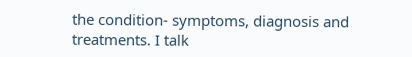the condition- symptoms, diagnosis and treatments. I talk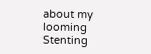about my looming Stenting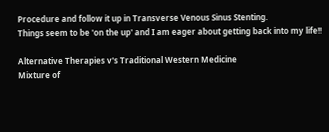Procedure and follow it up in Transverse Venous Sinus Stenting.
Things seem to be 'on the up' and I am eager about getting back into my life!!

Alternative Therapies v's Traditional Western Medicine
Mixture of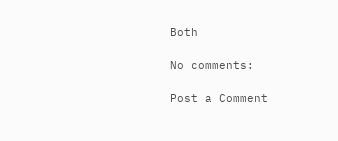Both

No comments:

Post a Comment